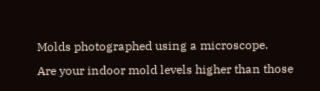Molds photographed using a microscope.
Are your indoor mold levels higher than those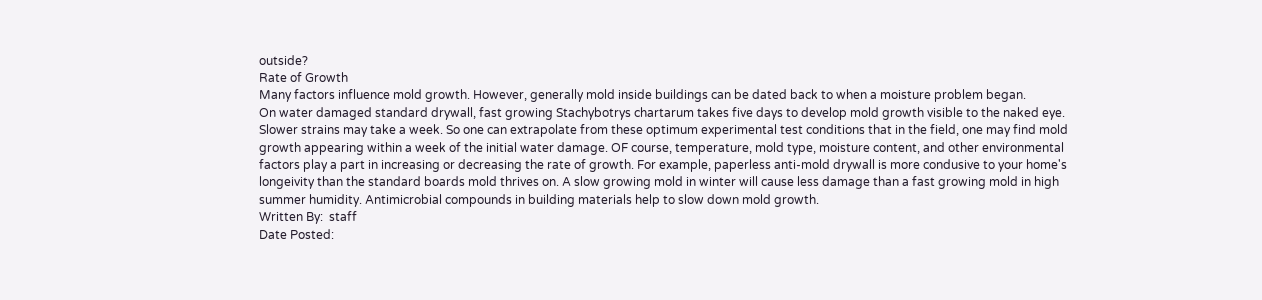outside?
Rate of Growth
Many factors influence mold growth. However, generally mold inside buildings can be dated back to when a moisture problem began.
On water damaged standard drywall, fast growing Stachybotrys chartarum takes five days to develop mold growth visible to the naked eye. Slower strains may take a week. So one can extrapolate from these optimum experimental test conditions that in the field, one may find mold growth appearing within a week of the initial water damage. OF course, temperature, mold type, moisture content, and other environmental factors play a part in increasing or decreasing the rate of growth. For example, paperless anti-mold drywall is more condusive to your home's longeivity than the standard boards mold thrives on. A slow growing mold in winter will cause less damage than a fast growing mold in high summer humidity. Antimicrobial compounds in building materials help to slow down mold growth.
Written By:  staff
Date Posted: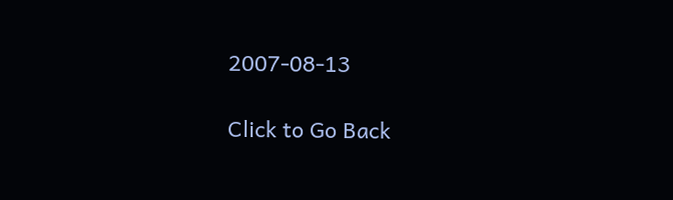2007-08-13

Click to Go Back